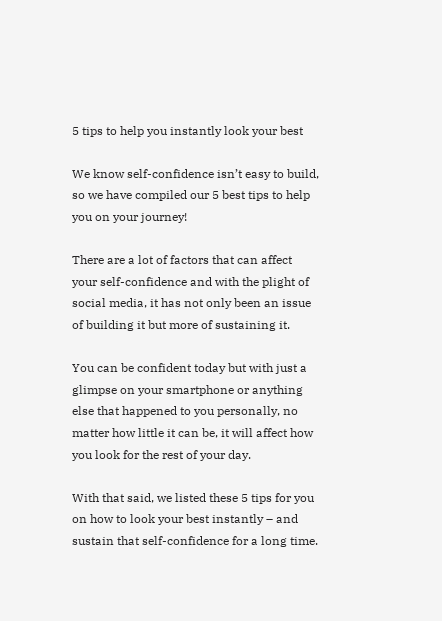5 tips to help you instantly look your best

We know self-confidence isn’t easy to build, so we have compiled our 5 best tips to help you on your journey!

There are a lot of factors that can affect your self-confidence and with the plight of social media, it has not only been an issue of building it but more of sustaining it.

You can be confident today but with just a glimpse on your smartphone or anything else that happened to you personally, no matter how little it can be, it will affect how you look for the rest of your day.

With that said, we listed these 5 tips for you on how to look your best instantly – and sustain that self-confidence for a long time.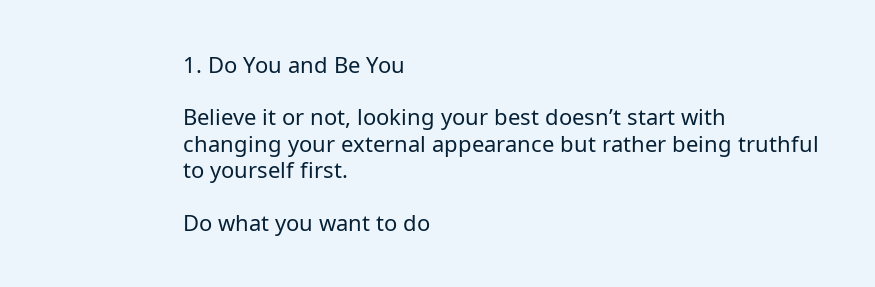1. Do You and Be You

Believe it or not, looking your best doesn’t start with changing your external appearance but rather being truthful to yourself first.

Do what you want to do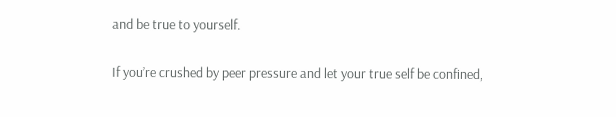and be true to yourself.

If you’re crushed by peer pressure and let your true self be confined,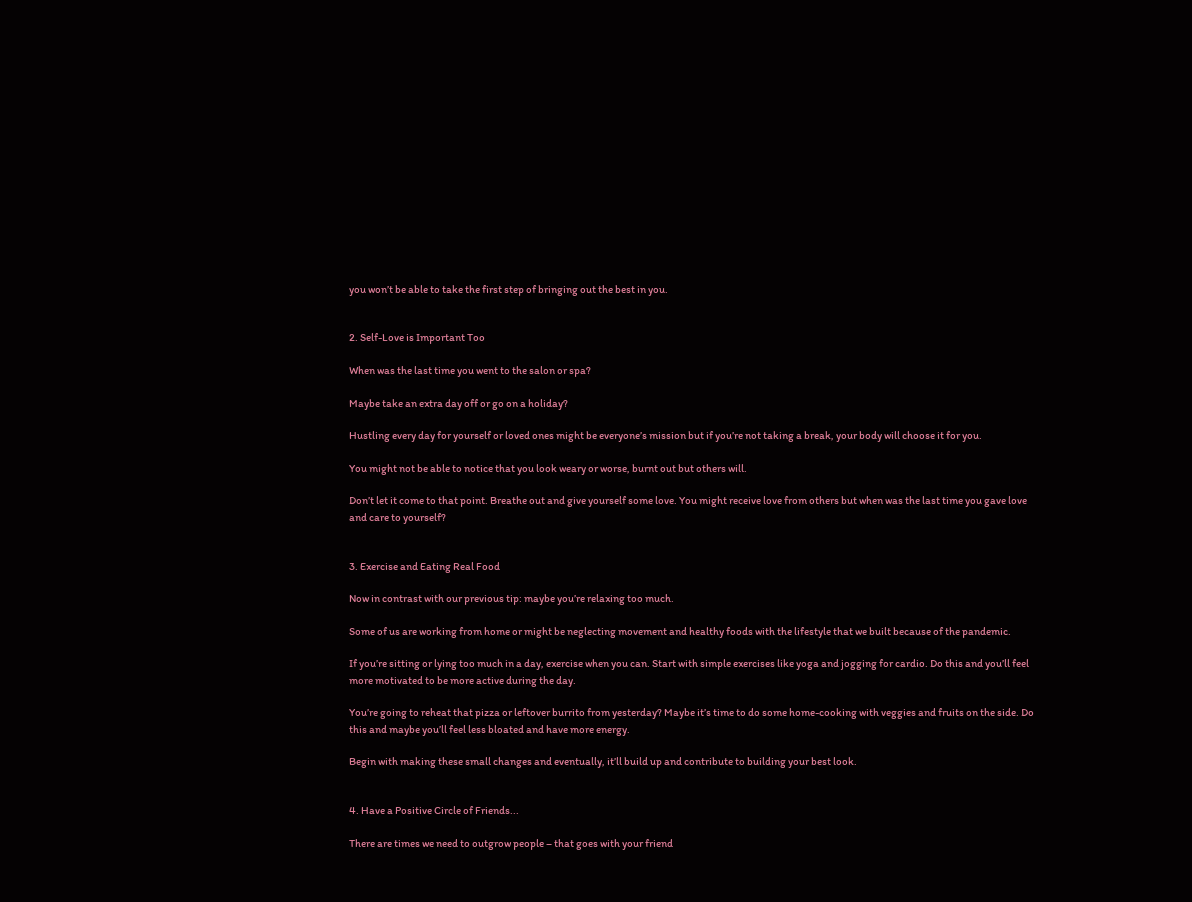you won’t be able to take the first step of bringing out the best in you.


2. Self-Love is Important Too

When was the last time you went to the salon or spa?

Maybe take an extra day off or go on a holiday?

Hustling every day for yourself or loved ones might be everyone’s mission but if you’re not taking a break, your body will choose it for you.

You might not be able to notice that you look weary or worse, burnt out but others will.

Don’t let it come to that point. Breathe out and give yourself some love. You might receive love from others but when was the last time you gave love and care to yourself?


3. Exercise and Eating Real Food

Now in contrast with our previous tip: maybe you’re relaxing too much.

Some of us are working from home or might be neglecting movement and healthy foods with the lifestyle that we built because of the pandemic.

If you’re sitting or lying too much in a day, exercise when you can. Start with simple exercises like yoga and jogging for cardio. Do this and you’ll feel more motivated to be more active during the day.

You’re going to reheat that pizza or leftover burrito from yesterday? Maybe it’s time to do some home-cooking with veggies and fruits on the side. Do this and maybe you’ll feel less bloated and have more energy.

Begin with making these small changes and eventually, it’ll build up and contribute to building your best look.


4. Have a Positive Circle of Friends...

There are times we need to outgrow people – that goes with your friend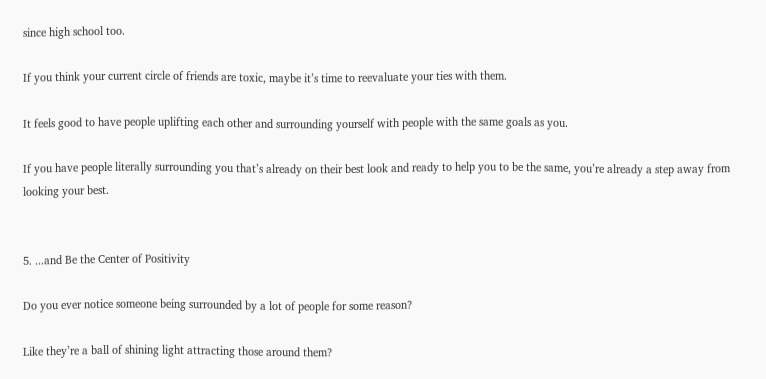since high school too.

If you think your current circle of friends are toxic, maybe it’s time to reevaluate your ties with them.

It feels good to have people uplifting each other and surrounding yourself with people with the same goals as you.

If you have people literally surrounding you that’s already on their best look and ready to help you to be the same, you’re already a step away from looking your best.


5. ...and Be the Center of Positivity

Do you ever notice someone being surrounded by a lot of people for some reason?

Like they’re a ball of shining light attracting those around them?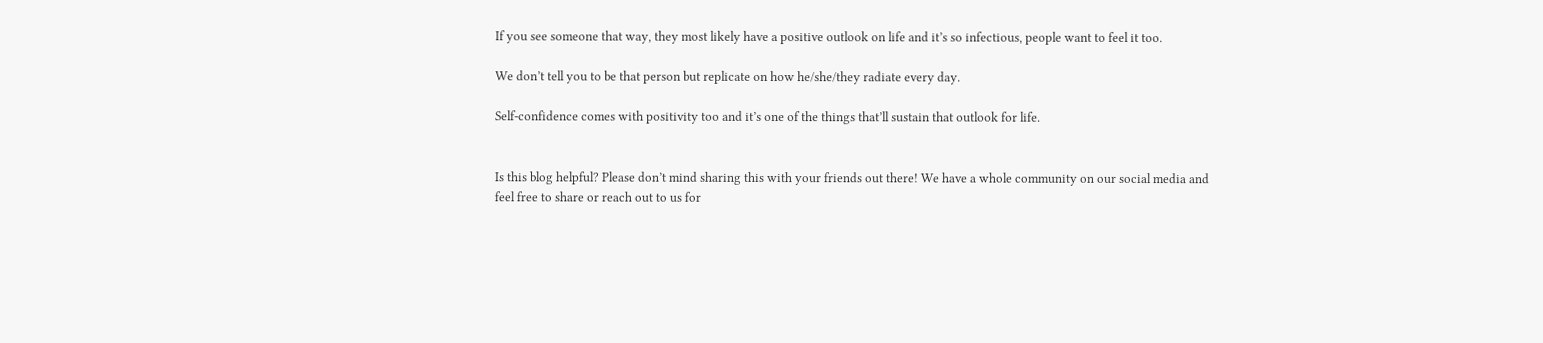If you see someone that way, they most likely have a positive outlook on life and it’s so infectious, people want to feel it too.

We don’t tell you to be that person but replicate on how he/she/they radiate every day.

Self-confidence comes with positivity too and it’s one of the things that’ll sustain that outlook for life.


Is this blog helpful? Please don’t mind sharing this with your friends out there! We have a whole community on our social media and feel free to share or reach out to us for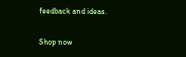feedback and ideas.

Shop now